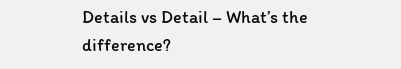Details vs Detail – What’s the difference?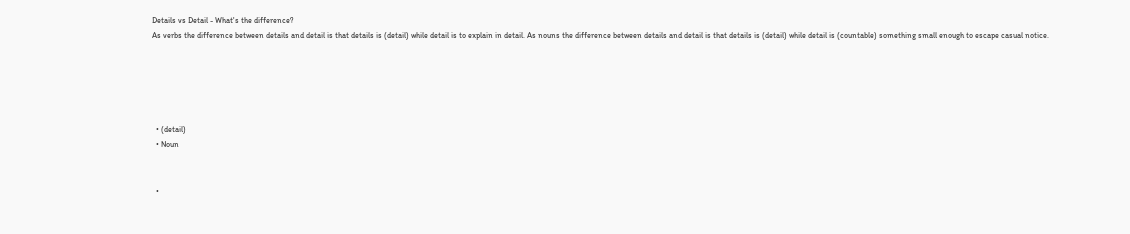Details vs Detail - What's the difference?
As verbs the difference between details and detail is that details is (detail) while detail is to explain in detail. As nouns the difference between details and detail is that details is (detail) while detail is (countable) something small enough to escape casual notice.





  • (detail)
  • Noun


  •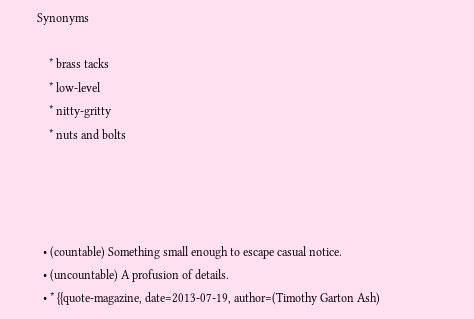Synonyms

    * brass tacks
    * low-level
    * nitty-gritty
    * nuts and bolts




  • (countable) Something small enough to escape casual notice.
  • (uncountable) A profusion of details.
  • * {{quote-magazine, date=2013-07-19, author=(Timothy Garton Ash)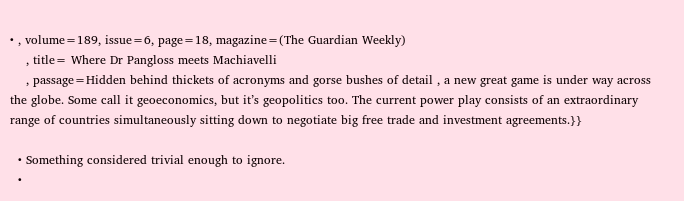• , volume=189, issue=6, page=18, magazine=(The Guardian Weekly)
    , title= Where Dr Pangloss meets Machiavelli
    , passage=Hidden behind thickets of acronyms and gorse bushes of detail , a new great game is under way across the globe. Some call it geoeconomics, but it’s geopolitics too. The current power play consists of an extraordinary range of countries simultaneously sitting down to negotiate big free trade and investment agreements.}}

  • Something considered trivial enough to ignore.
  •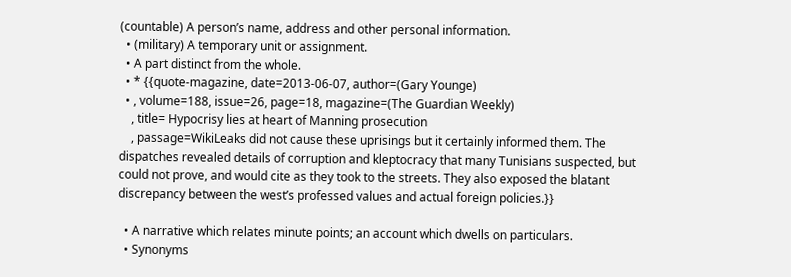(countable) A person’s name, address and other personal information.
  • (military) A temporary unit or assignment.
  • A part distinct from the whole.
  • * {{quote-magazine, date=2013-06-07, author=(Gary Younge)
  • , volume=188, issue=26, page=18, magazine=(The Guardian Weekly)
    , title= Hypocrisy lies at heart of Manning prosecution
    , passage=WikiLeaks did not cause these uprisings but it certainly informed them. The dispatches revealed details of corruption and kleptocracy that many Tunisians suspected, but could not prove, and would cite as they took to the streets. They also exposed the blatant discrepancy between the west’s professed values and actual foreign policies.}}

  • A narrative which relates minute points; an account which dwells on particulars.
  • Synonyms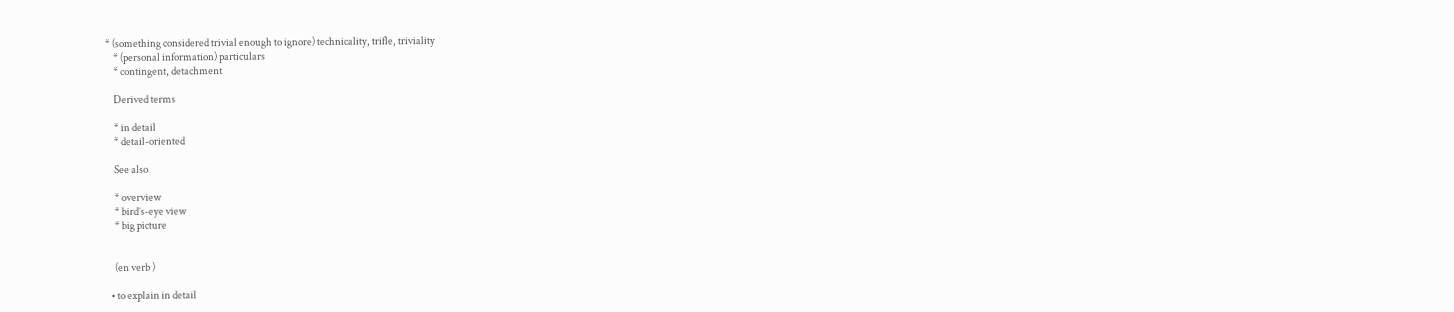* (something considered trivial enough to ignore) technicality, trifle, triviality
    * (personal information) particulars
    * contingent, detachment

    Derived terms

    * in detail
    * detail-oriented

    See also

    * overview
    * bird’s-eye view
    * big picture


    (en verb )

  • to explain in detail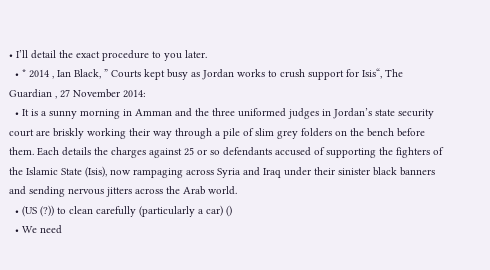• I’ll detail the exact procedure to you later.
  • * 2014 , Ian Black, ” Courts kept busy as Jordan works to crush support for Isis“, The Guardian , 27 November 2014:
  • It is a sunny morning in Amman and the three uniformed judges in Jordan’s state security court are briskly working their way through a pile of slim grey folders on the bench before them. Each details the charges against 25 or so defendants accused of supporting the fighters of the Islamic State (Isis), now rampaging across Syria and Iraq under their sinister black banners and sending nervous jitters across the Arab world.
  • (US (?)) to clean carefully (particularly a car) ()
  • We need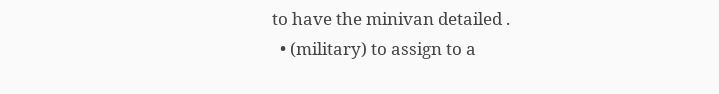to have the minivan detailed .
  • (military) to assign to a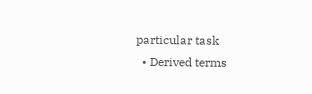particular task
  • Derived terms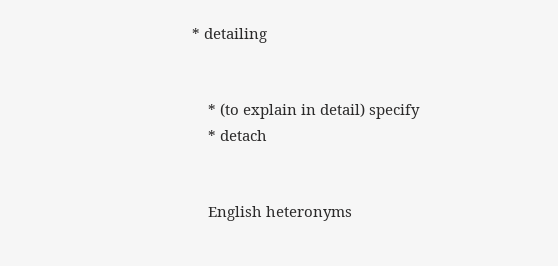* detailing


    * (to explain in detail) specify
    * detach


    English heteronyms